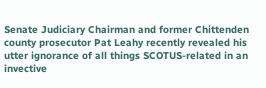Senate Judiciary Chairman and former Chittenden county prosecutor Pat Leahy recently revealed his utter ignorance of all things SCOTUS-related in an invective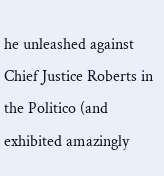he unleashed against Chief Justice Roberts in the Politico (and exhibited amazingly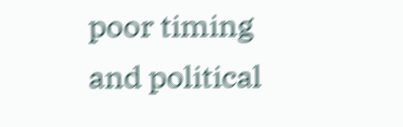poor timing and political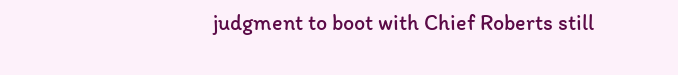judgment to boot with Chief Roberts still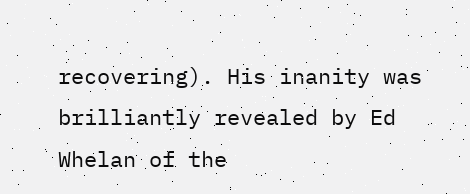recovering). His inanity was brilliantly revealed by Ed Whelan of the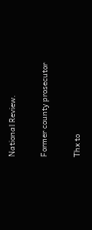National Review.

Former county prosecutor

Thx to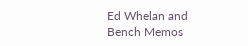Ed Whelan and
Bench Memos